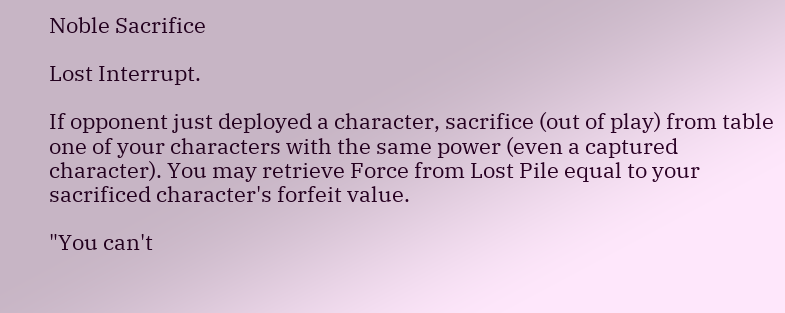Noble Sacrifice

Lost Interrupt.

If opponent just deployed a character, sacrifice (out of play) from table one of your characters with the same power (even a captured character). You may retrieve Force from Lost Pile equal to your sacrificed character's forfeit value.

"You can't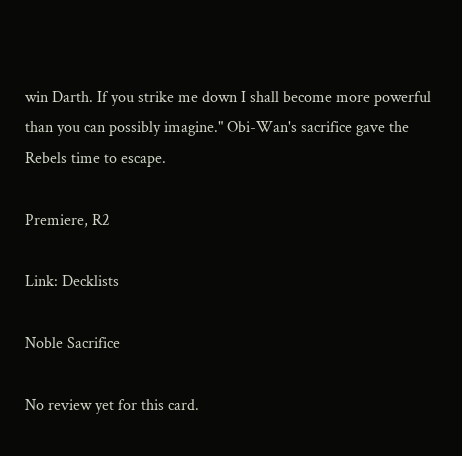win Darth. If you strike me down I shall become more powerful than you can possibly imagine." Obi-Wan's sacrifice gave the Rebels time to escape.

Premiere, R2

Link: Decklists

Noble Sacrifice

No review yet for this card.